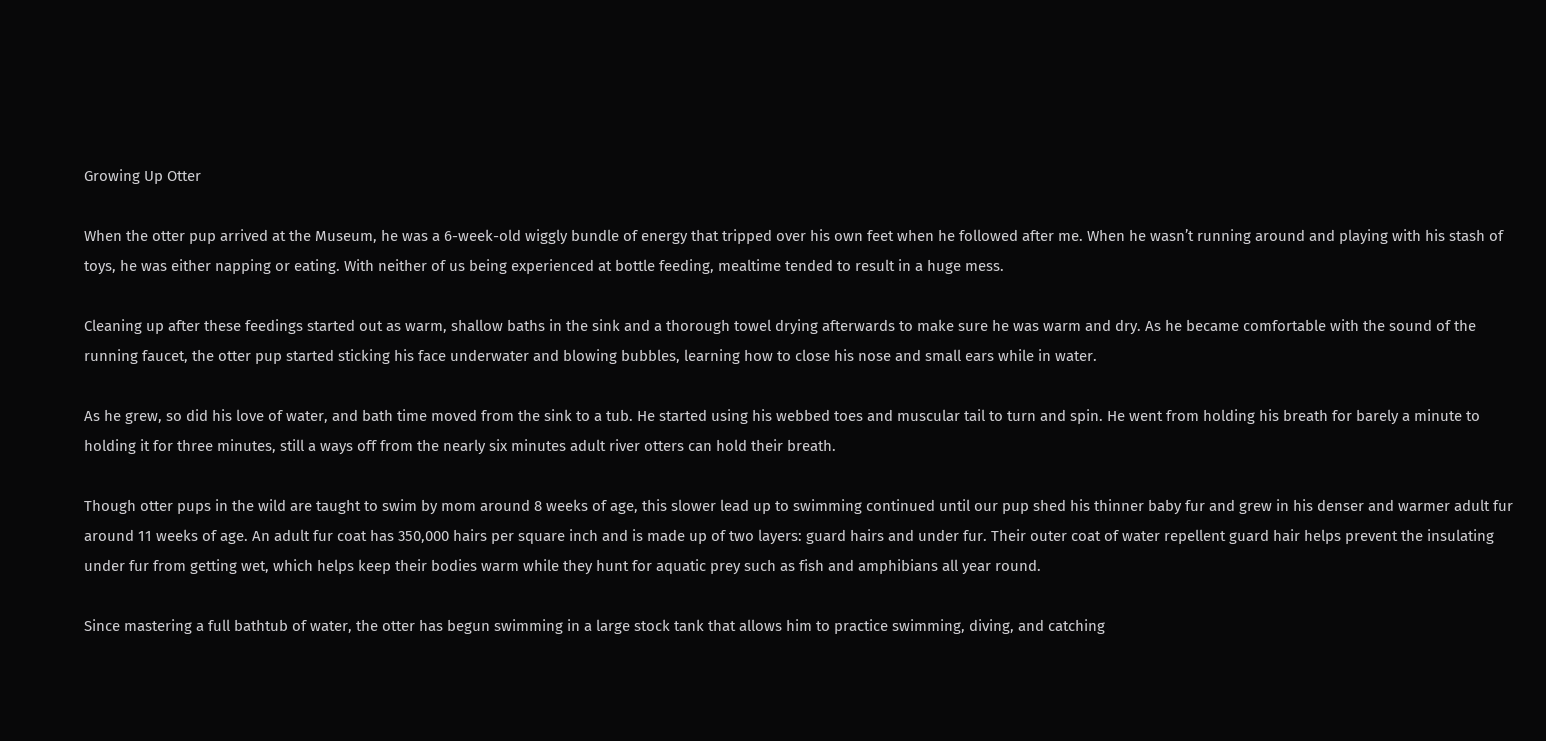Growing Up Otter

When the otter pup arrived at the Museum, he was a 6-week-old wiggly bundle of energy that tripped over his own feet when he followed after me. When he wasn’t running around and playing with his stash of toys, he was either napping or eating. With neither of us being experienced at bottle feeding, mealtime tended to result in a huge mess.

Cleaning up after these feedings started out as warm, shallow baths in the sink and a thorough towel drying afterwards to make sure he was warm and dry. As he became comfortable with the sound of the running faucet, the otter pup started sticking his face underwater and blowing bubbles, learning how to close his nose and small ears while in water.

As he grew, so did his love of water, and bath time moved from the sink to a tub. He started using his webbed toes and muscular tail to turn and spin. He went from holding his breath for barely a minute to holding it for three minutes, still a ways off from the nearly six minutes adult river otters can hold their breath.

Though otter pups in the wild are taught to swim by mom around 8 weeks of age, this slower lead up to swimming continued until our pup shed his thinner baby fur and grew in his denser and warmer adult fur around 11 weeks of age. An adult fur coat has 350,000 hairs per square inch and is made up of two layers: guard hairs and under fur. Their outer coat of water repellent guard hair helps prevent the insulating under fur from getting wet, which helps keep their bodies warm while they hunt for aquatic prey such as fish and amphibians all year round.

Since mastering a full bathtub of water, the otter has begun swimming in a large stock tank that allows him to practice swimming, diving, and catching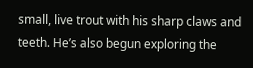small, live trout with his sharp claws and teeth. He’s also begun exploring the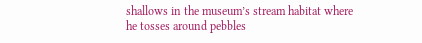shallows in the museum’s stream habitat where he tosses around pebbles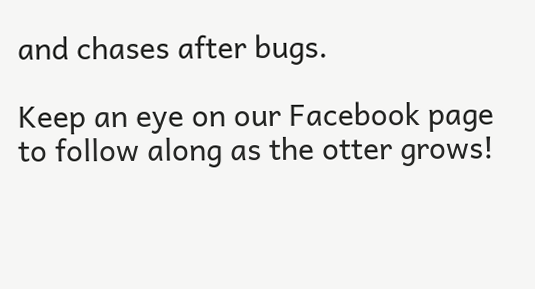and chases after bugs.

Keep an eye on our Facebook page to follow along as the otter grows!